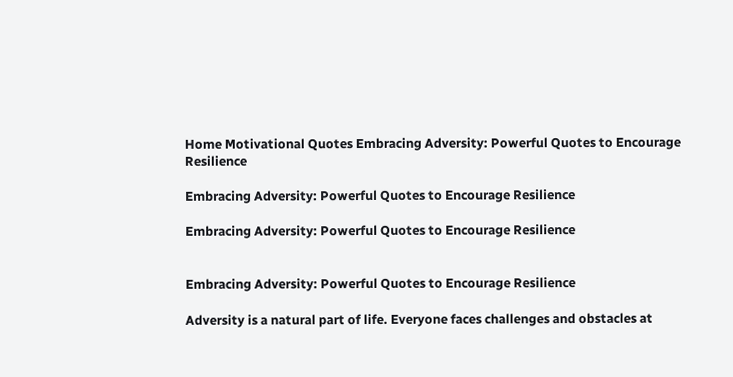Home Motivational Quotes Embracing Adversity: Powerful Quotes to Encourage Resilience

Embracing Adversity: Powerful Quotes to Encourage Resilience

Embracing Adversity: Powerful Quotes to Encourage Resilience


Embracing Adversity: Powerful Quotes to Encourage Resilience

Adversity is a natural part of life. Everyone faces challenges and obstacles at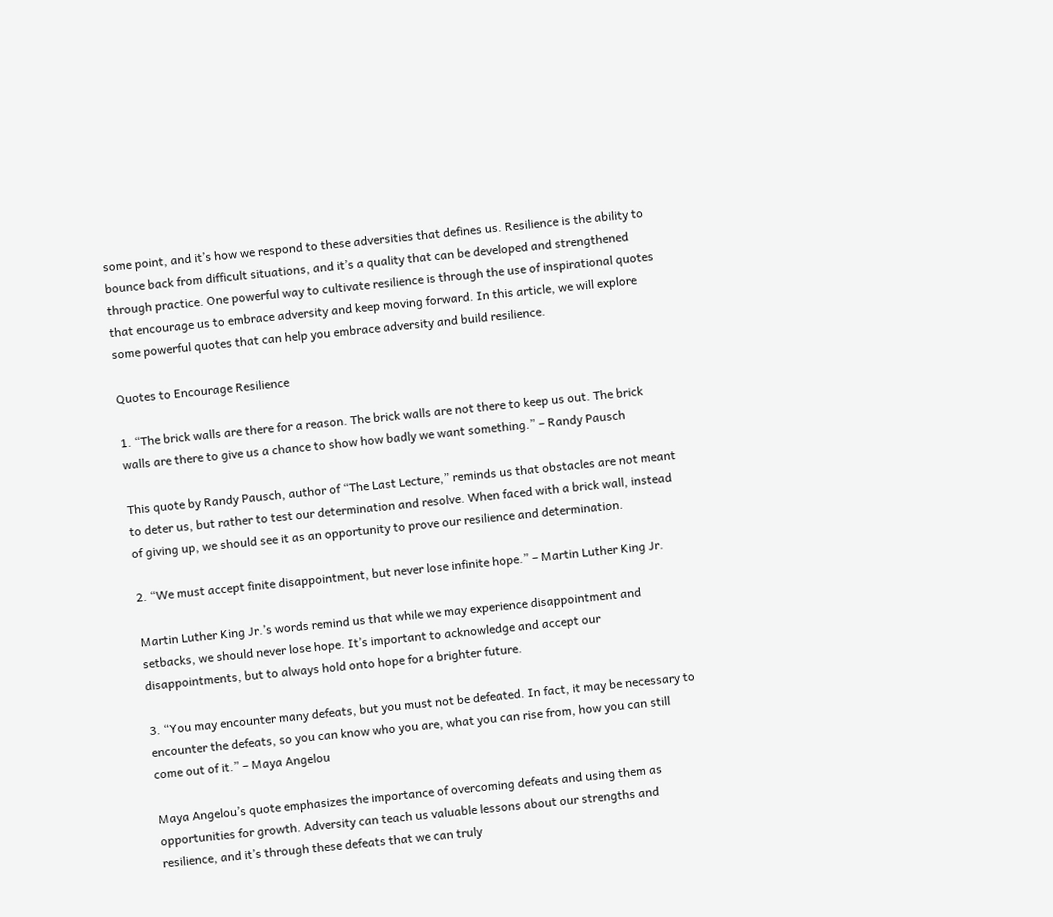some point, and it’s how we respond to these adversities that defines us. Resilience is the ability to bounce back from difficult situations, and it’s a quality that can be developed and strengthened through practice. One powerful way to cultivate resilience is through the use of inspirational quotes that encourage us to embrace adversity and keep moving forward. In this article, we will explore some powerful quotes that can help you embrace adversity and build resilience.

Quotes to Encourage Resilience

1. “The brick walls are there for a reason. The brick walls are not there to keep us out. The brick walls are there to give us a chance to show how badly we want something.” – Randy Pausch

This quote by Randy Pausch, author of “The Last Lecture,” reminds us that obstacles are not meant to deter us, but rather to test our determination and resolve. When faced with a brick wall, instead of giving up, we should see it as an opportunity to prove our resilience and determination.

2. “We must accept finite disappointment, but never lose infinite hope.” – Martin Luther King Jr.

Martin Luther King Jr.’s words remind us that while we may experience disappointment and setbacks, we should never lose hope. It’s important to acknowledge and accept our disappointments, but to always hold onto hope for a brighter future.

3. “You may encounter many defeats, but you must not be defeated. In fact, it may be necessary to encounter the defeats, so you can know who you are, what you can rise from, how you can still come out of it.” – Maya Angelou

Maya Angelou’s quote emphasizes the importance of overcoming defeats and using them as opportunities for growth. Adversity can teach us valuable lessons about our strengths and resilience, and it’s through these defeats that we can truly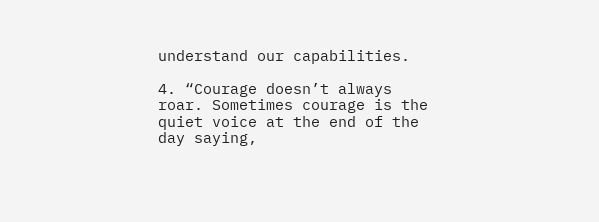understand our capabilities.

4. “Courage doesn’t always roar. Sometimes courage is the quiet voice at the end of the day saying,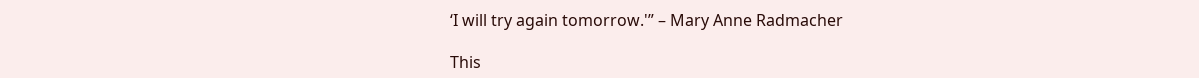‘I will try again tomorrow.'” – Mary Anne Radmacher

This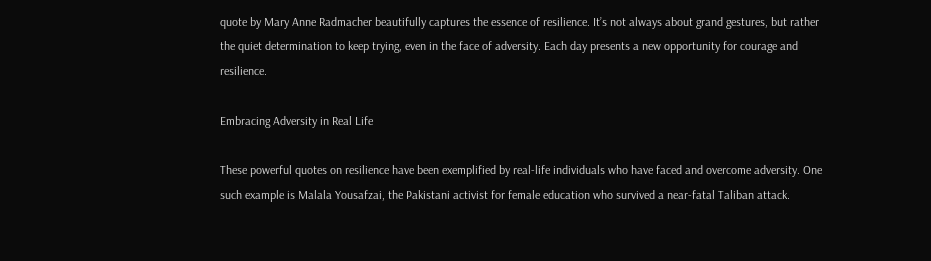quote by Mary Anne Radmacher beautifully captures the essence of resilience. It’s not always about grand gestures, but rather the quiet determination to keep trying, even in the face of adversity. Each day presents a new opportunity for courage and resilience.

Embracing Adversity in Real Life

These powerful quotes on resilience have been exemplified by real-life individuals who have faced and overcome adversity. One such example is Malala Yousafzai, the Pakistani activist for female education who survived a near-fatal Taliban attack.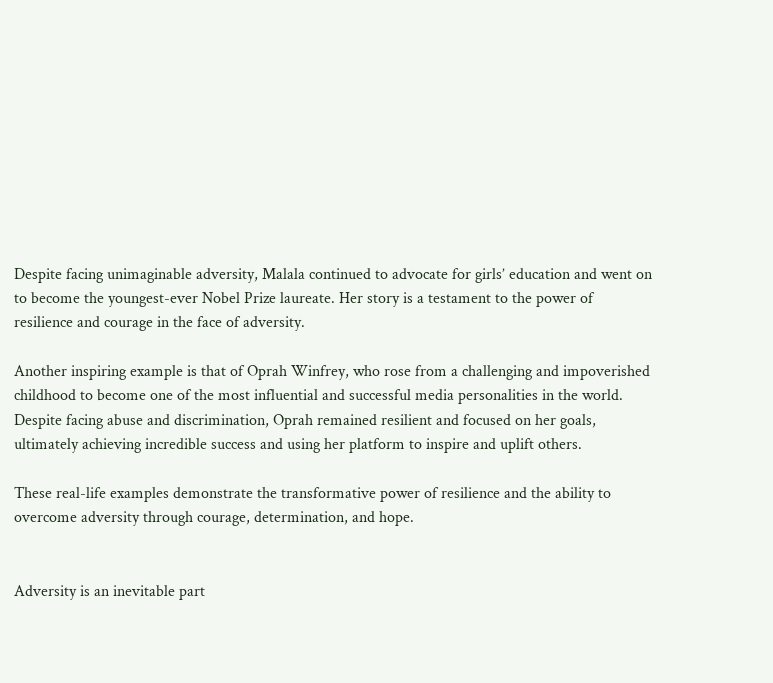Despite facing unimaginable adversity, Malala continued to advocate for girls’ education and went on to become the youngest-ever Nobel Prize laureate. Her story is a testament to the power of resilience and courage in the face of adversity.

Another inspiring example is that of Oprah Winfrey, who rose from a challenging and impoverished childhood to become one of the most influential and successful media personalities in the world. Despite facing abuse and discrimination, Oprah remained resilient and focused on her goals, ultimately achieving incredible success and using her platform to inspire and uplift others.

These real-life examples demonstrate the transformative power of resilience and the ability to overcome adversity through courage, determination, and hope.


Adversity is an inevitable part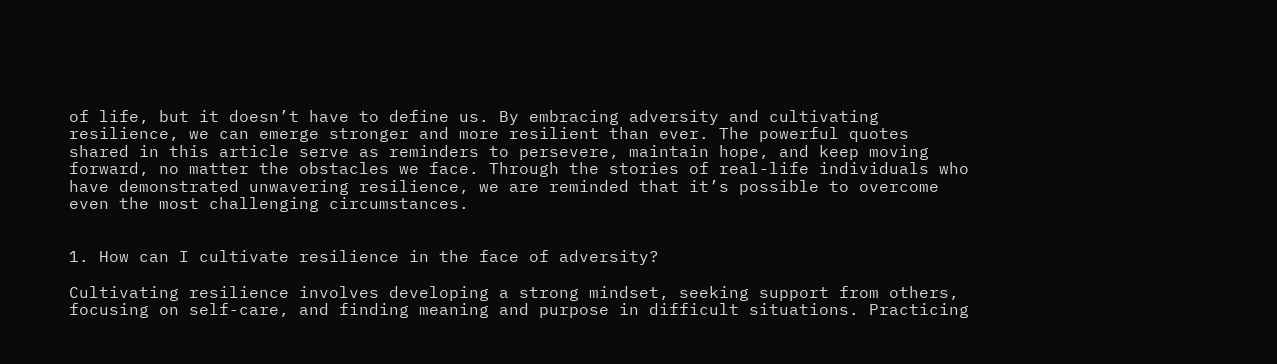of life, but it doesn’t have to define us. By embracing adversity and cultivating resilience, we can emerge stronger and more resilient than ever. The powerful quotes shared in this article serve as reminders to persevere, maintain hope, and keep moving forward, no matter the obstacles we face. Through the stories of real-life individuals who have demonstrated unwavering resilience, we are reminded that it’s possible to overcome even the most challenging circumstances.


1. How can I cultivate resilience in the face of adversity?

Cultivating resilience involves developing a strong mindset, seeking support from others, focusing on self-care, and finding meaning and purpose in difficult situations. Practicing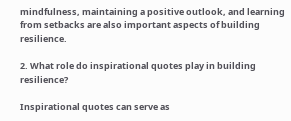mindfulness, maintaining a positive outlook, and learning from setbacks are also important aspects of building resilience.

2. What role do inspirational quotes play in building resilience?

Inspirational quotes can serve as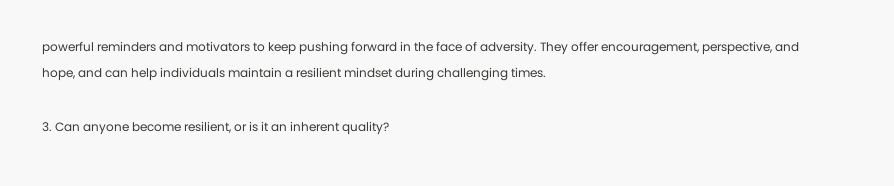powerful reminders and motivators to keep pushing forward in the face of adversity. They offer encouragement, perspective, and hope, and can help individuals maintain a resilient mindset during challenging times.

3. Can anyone become resilient, or is it an inherent quality?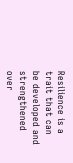Resilience is a trait that can be developed and strengthened over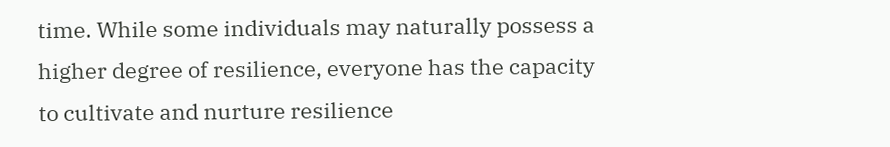time. While some individuals may naturally possess a higher degree of resilience, everyone has the capacity to cultivate and nurture resilience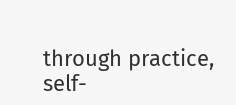through practice, self-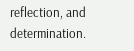reflection, and determination.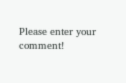Please enter your comment!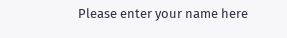Please enter your name here